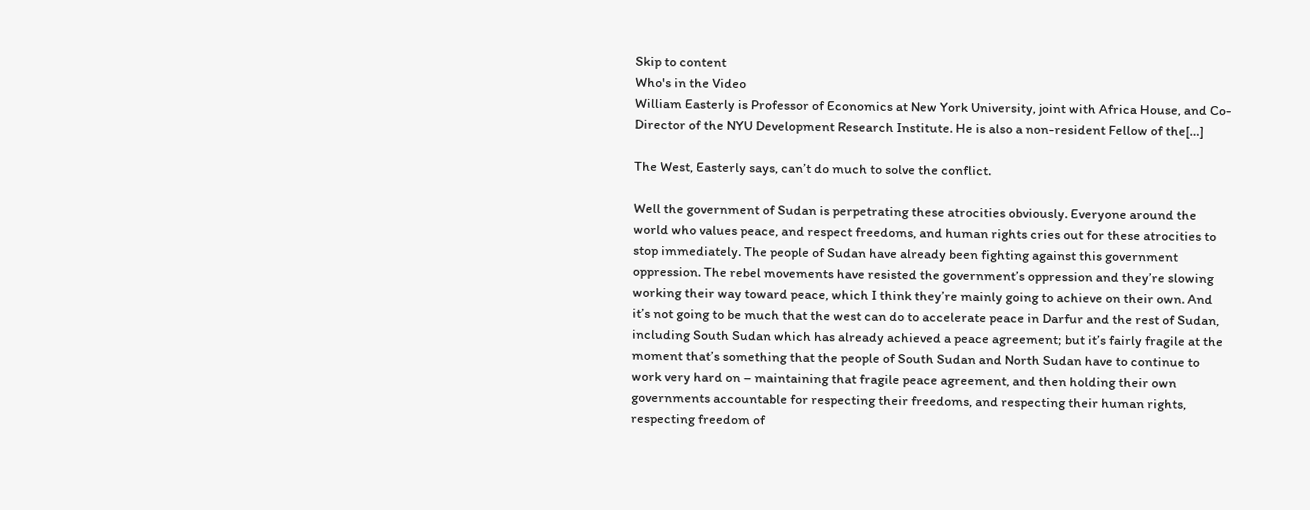Skip to content
Who's in the Video
William Easterly is Professor of Economics at New York University, joint with Africa House, and Co-Director of the NYU Development Research Institute. He is also a non-resident Fellow of the[…]

The West, Easterly says, can’t do much to solve the conflict.

Well the government of Sudan is perpetrating these atrocities obviously. Everyone around the world who values peace, and respect freedoms, and human rights cries out for these atrocities to stop immediately. The people of Sudan have already been fighting against this government oppression. The rebel movements have resisted the government’s oppression and they’re slowing working their way toward peace, which I think they’re mainly going to achieve on their own. And it’s not going to be much that the west can do to accelerate peace in Darfur and the rest of Sudan, including South Sudan which has already achieved a peace agreement; but it’s fairly fragile at the moment that’s something that the people of South Sudan and North Sudan have to continue to work very hard on – maintaining that fragile peace agreement, and then holding their own governments accountable for respecting their freedoms, and respecting their human rights, respecting freedom of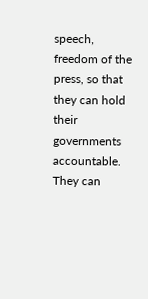speech, freedom of the press, so that they can hold their governments accountable. They can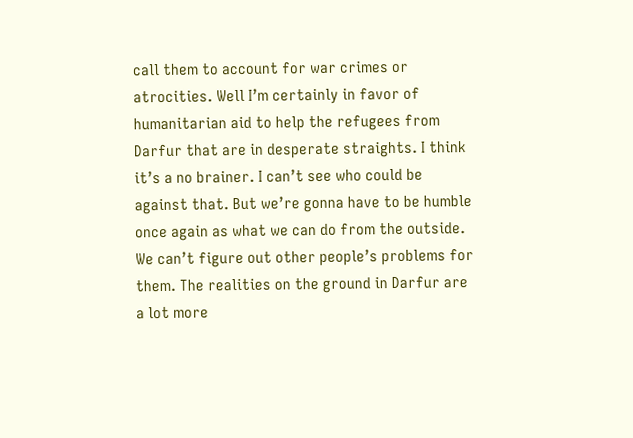call them to account for war crimes or atrocities. Well I’m certainly in favor of humanitarian aid to help the refugees from Darfur that are in desperate straights. I think it’s a no brainer. I can’t see who could be against that. But we’re gonna have to be humble once again as what we can do from the outside. We can’t figure out other people’s problems for them. The realities on the ground in Darfur are a lot more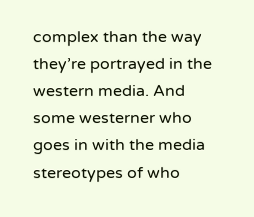complex than the way they’re portrayed in the western media. And some westerner who goes in with the media stereotypes of who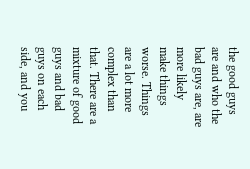the good guys are and who the bad guys are, are more likely make things worse. Things are a lot more complex than that. There are a mixture of good guys and bad guys on each side, and you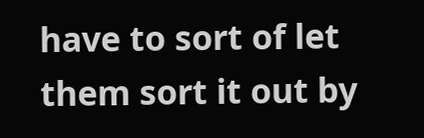have to sort of let them sort it out by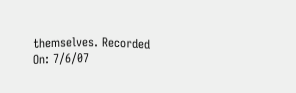themselves. Recorded On: 7/6/07